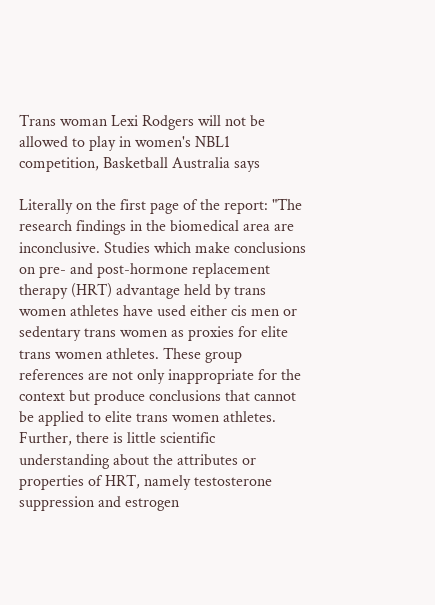Trans woman Lexi Rodgers will not be allowed to play in women's NBL1 competition, Basketball Australia says

Literally on the first page of the report: "The research findings in the biomedical area are inconclusive. Studies which make conclusions on pre- and post-hormone replacement therapy (HRT) advantage held by trans women athletes have used either cis men or sedentary trans women as proxies for elite trans women athletes. These group references are not only inappropriate for the context but produce conclusions that cannot be applied to elite trans women athletes. Further, there is little scientific understanding about the attributes or properties of HRT, namely testosterone suppression and estrogen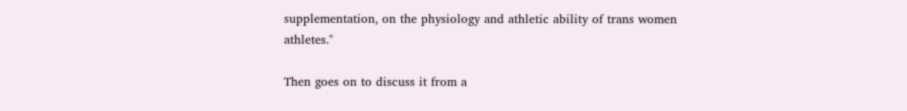supplementation, on the physiology and athletic ability of trans women athletes."

Then goes on to discuss it from a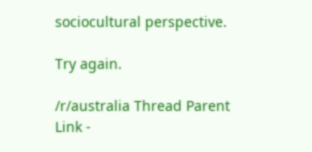sociocultural perspective.

Try again.

/r/australia Thread Parent Link -